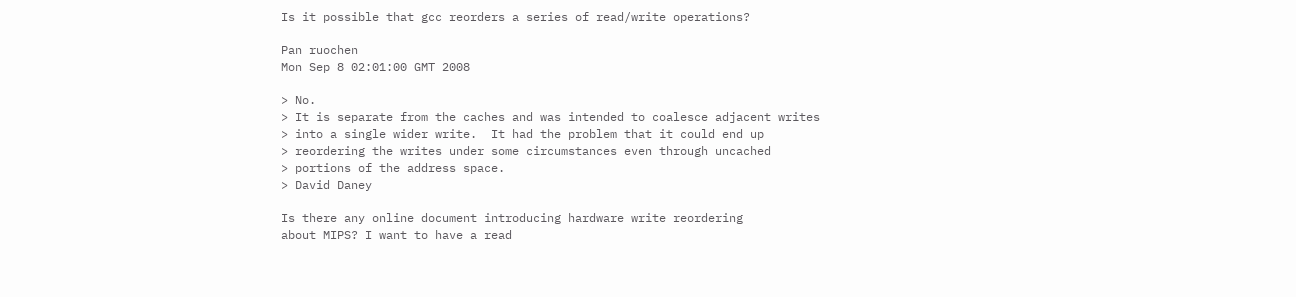Is it possible that gcc reorders a series of read/write operations?

Pan ruochen
Mon Sep 8 02:01:00 GMT 2008

> No.
> It is separate from the caches and was intended to coalesce adjacent writes
> into a single wider write.  It had the problem that it could end up
> reordering the writes under some circumstances even through uncached
> portions of the address space.
> David Daney

Is there any online document introducing hardware write reordering
about MIPS? I want to have a read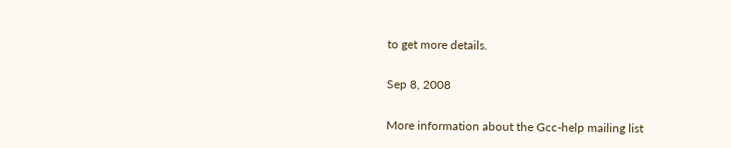to get more details.

Sep 8, 2008

More information about the Gcc-help mailing list